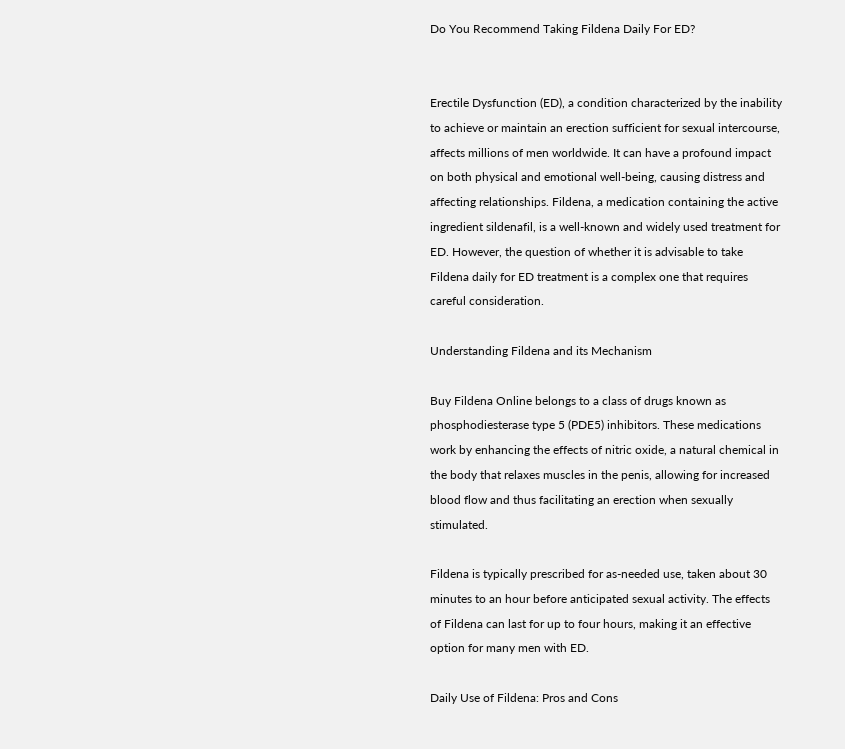Do You Recommend Taking Fildena Daily For ED?


Erectile Dysfunction (ED), a condition characterized by the inability to achieve or maintain an erection sufficient for sexual intercourse, affects millions of men worldwide. It can have a profound impact on both physical and emotional well-being, causing distress and affecting relationships. Fildena, a medication containing the active ingredient sildenafil, is a well-known and widely used treatment for ED. However, the question of whether it is advisable to take Fildena daily for ED treatment is a complex one that requires careful consideration.

Understanding Fildena and its Mechanism

Buy Fildena Online belongs to a class of drugs known as phosphodiesterase type 5 (PDE5) inhibitors. These medications work by enhancing the effects of nitric oxide, a natural chemical in the body that relaxes muscles in the penis, allowing for increased blood flow and thus facilitating an erection when sexually stimulated.

Fildena is typically prescribed for as-needed use, taken about 30 minutes to an hour before anticipated sexual activity. The effects of Fildena can last for up to four hours, making it an effective option for many men with ED.

Daily Use of Fildena: Pros and Cons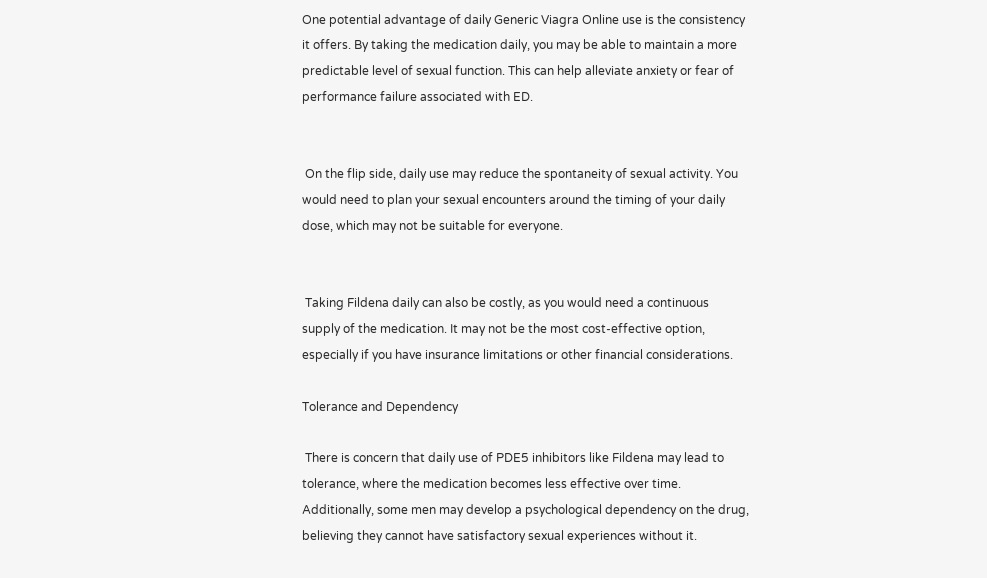One potential advantage of daily Generic Viagra Online use is the consistency it offers. By taking the medication daily, you may be able to maintain a more predictable level of sexual function. This can help alleviate anxiety or fear of performance failure associated with ED.


 On the flip side, daily use may reduce the spontaneity of sexual activity. You would need to plan your sexual encounters around the timing of your daily dose, which may not be suitable for everyone.


 Taking Fildena daily can also be costly, as you would need a continuous supply of the medication. It may not be the most cost-effective option, especially if you have insurance limitations or other financial considerations.

Tolerance and Dependency

 There is concern that daily use of PDE5 inhibitors like Fildena may lead to tolerance, where the medication becomes less effective over time. Additionally, some men may develop a psychological dependency on the drug, believing they cannot have satisfactory sexual experiences without it.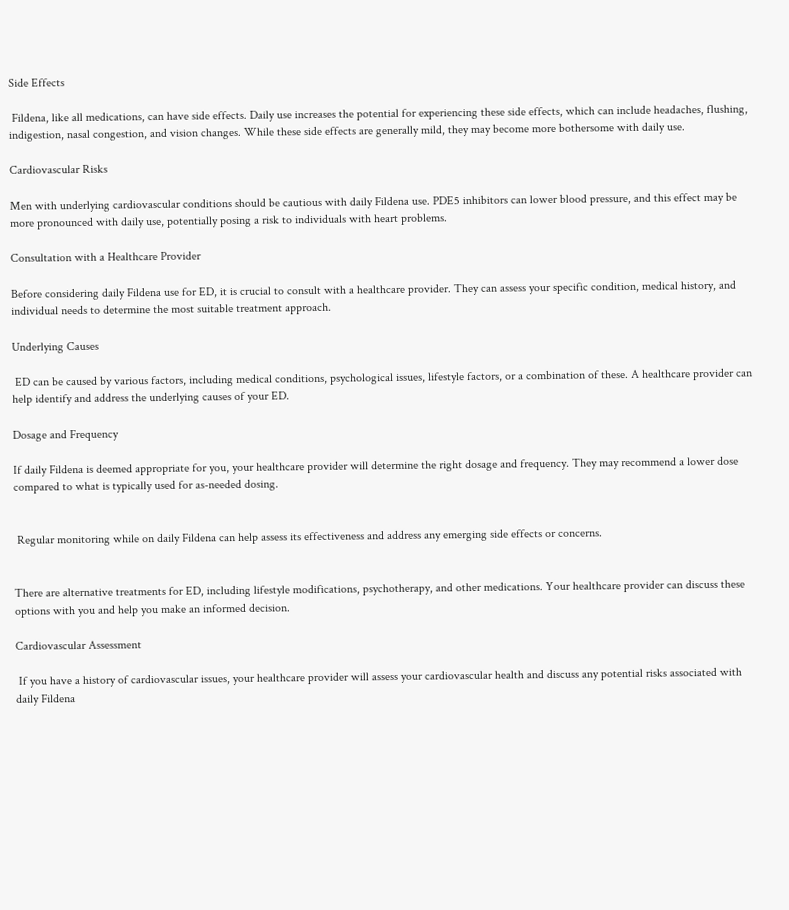Side Effects

 Fildena, like all medications, can have side effects. Daily use increases the potential for experiencing these side effects, which can include headaches, flushing, indigestion, nasal congestion, and vision changes. While these side effects are generally mild, they may become more bothersome with daily use.

Cardiovascular Risks

Men with underlying cardiovascular conditions should be cautious with daily Fildena use. PDE5 inhibitors can lower blood pressure, and this effect may be more pronounced with daily use, potentially posing a risk to individuals with heart problems.

Consultation with a Healthcare Provider

Before considering daily Fildena use for ED, it is crucial to consult with a healthcare provider. They can assess your specific condition, medical history, and individual needs to determine the most suitable treatment approach.

Underlying Causes

 ED can be caused by various factors, including medical conditions, psychological issues, lifestyle factors, or a combination of these. A healthcare provider can help identify and address the underlying causes of your ED.

Dosage and Frequency

If daily Fildena is deemed appropriate for you, your healthcare provider will determine the right dosage and frequency. They may recommend a lower dose compared to what is typically used for as-needed dosing.


 Regular monitoring while on daily Fildena can help assess its effectiveness and address any emerging side effects or concerns.


There are alternative treatments for ED, including lifestyle modifications, psychotherapy, and other medications. Your healthcare provider can discuss these options with you and help you make an informed decision.

Cardiovascular Assessment

 If you have a history of cardiovascular issues, your healthcare provider will assess your cardiovascular health and discuss any potential risks associated with daily Fildena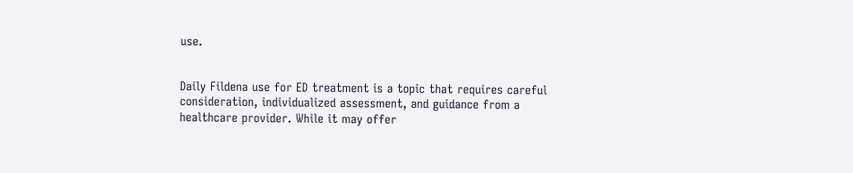use.


Daily Fildena use for ED treatment is a topic that requires careful consideration, individualized assessment, and guidance from a healthcare provider. While it may offer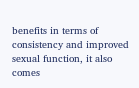benefits in terms of consistency and improved sexual function, it also comes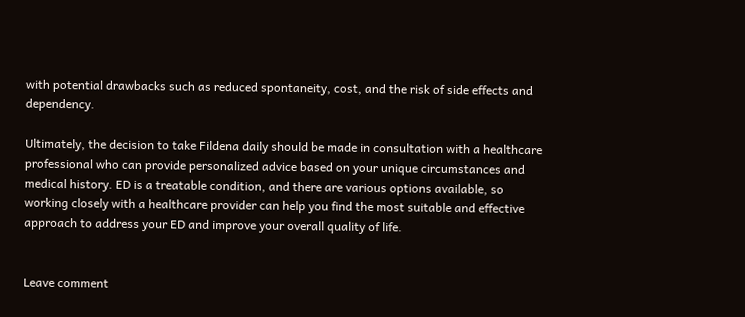with potential drawbacks such as reduced spontaneity, cost, and the risk of side effects and dependency.

Ultimately, the decision to take Fildena daily should be made in consultation with a healthcare professional who can provide personalized advice based on your unique circumstances and medical history. ED is a treatable condition, and there are various options available, so working closely with a healthcare provider can help you find the most suitable and effective approach to address your ED and improve your overall quality of life.


Leave comment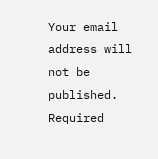Your email address will not be published. Required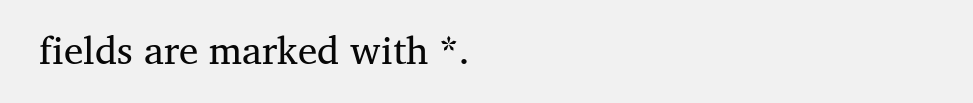fields are marked with *.